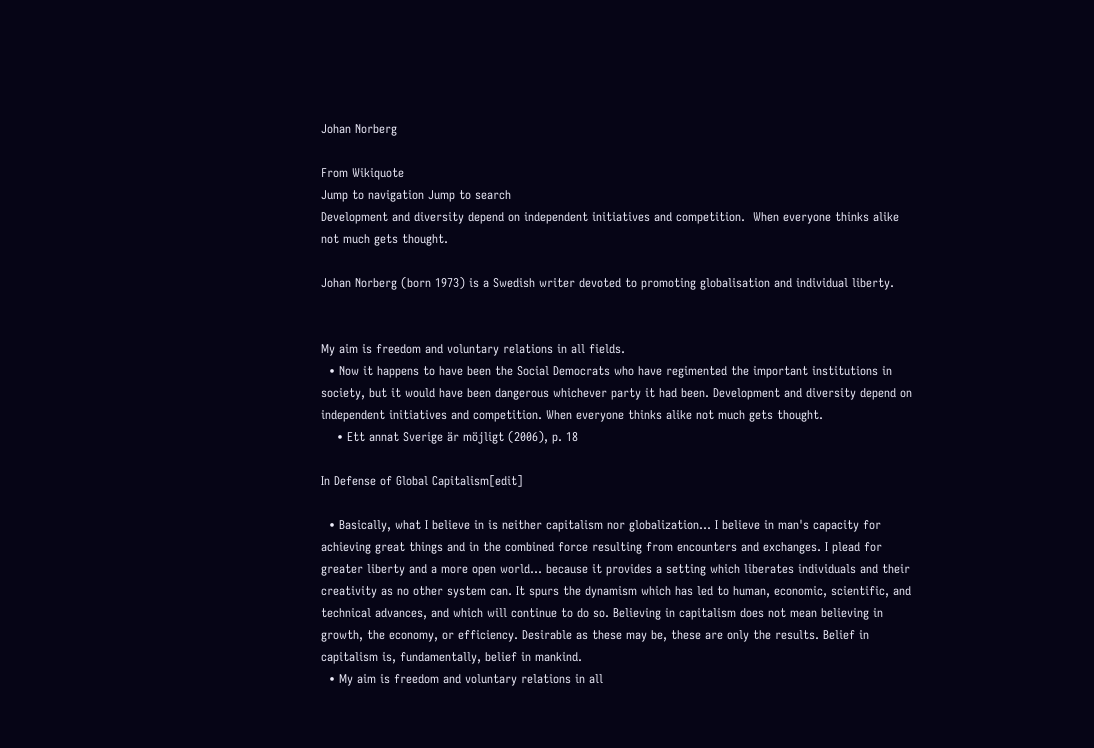Johan Norberg

From Wikiquote
Jump to navigation Jump to search
Development and diversity depend on independent initiatives and competition.  When everyone thinks alike not much gets thought.

Johan Norberg (born 1973) is a Swedish writer devoted to promoting globalisation and individual liberty.


My aim is freedom and voluntary relations in all fields.
  • Now it happens to have been the Social Democrats who have regimented the important institutions in society, but it would have been dangerous whichever party it had been. Development and diversity depend on independent initiatives and competition. When everyone thinks alike not much gets thought.
    • Ett annat Sverige är möjligt (2006), p. 18

In Defense of Global Capitalism[edit]

  • Basically, what I believe in is neither capitalism nor globalization... I believe in man's capacity for achieving great things and in the combined force resulting from encounters and exchanges. I plead for greater liberty and a more open world... because it provides a setting which liberates individuals and their creativity as no other system can. It spurs the dynamism which has led to human, economic, scientific, and technical advances, and which will continue to do so. Believing in capitalism does not mean believing in growth, the economy, or efficiency. Desirable as these may be, these are only the results. Belief in capitalism is, fundamentally, belief in mankind.
  • My aim is freedom and voluntary relations in all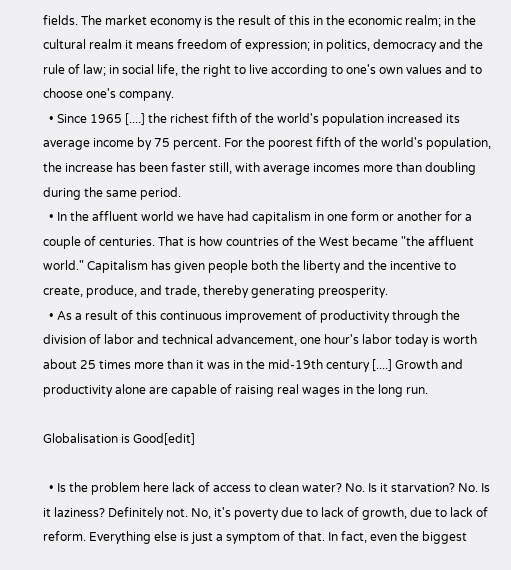fields. The market economy is the result of this in the economic realm; in the cultural realm it means freedom of expression; in politics, democracy and the rule of law; in social life, the right to live according to one's own values and to choose one's company.
  • Since 1965 [....] the richest fifth of the world's population increased its average income by 75 percent. For the poorest fifth of the world's population, the increase has been faster still, with average incomes more than doubling during the same period.
  • In the affluent world we have had capitalism in one form or another for a couple of centuries. That is how countries of the West became "the affluent world." Capitalism has given people both the liberty and the incentive to create, produce, and trade, thereby generating preosperity.
  • As a result of this continuous improvement of productivity through the division of labor and technical advancement, one hour's labor today is worth about 25 times more than it was in the mid-19th century [....] Growth and productivity alone are capable of raising real wages in the long run.

Globalisation is Good[edit]

  • Is the problem here lack of access to clean water? No. Is it starvation? No. Is it laziness? Definitely not. No, it's poverty due to lack of growth, due to lack of reform. Everything else is just a symptom of that. In fact, even the biggest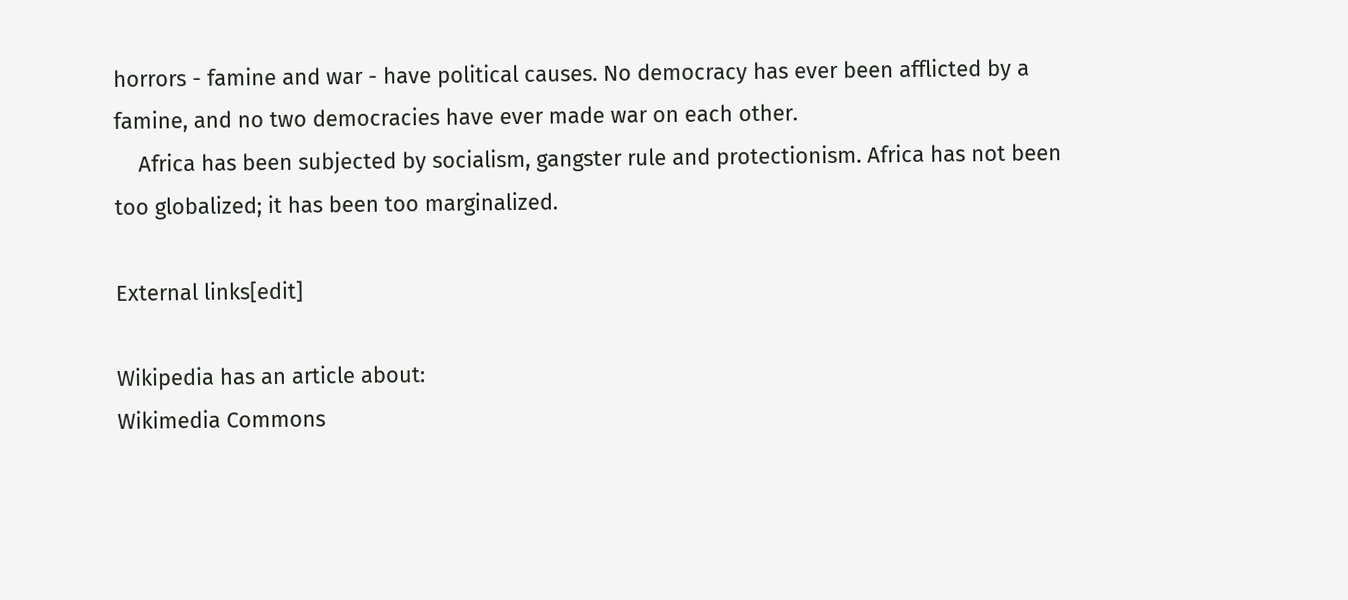horrors - famine and war - have political causes. No democracy has ever been afflicted by a famine, and no two democracies have ever made war on each other.
    Africa has been subjected by socialism, gangster rule and protectionism. Africa has not been too globalized; it has been too marginalized.

External links[edit]

Wikipedia has an article about:
Wikimedia Commons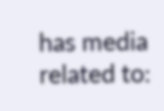has media related to: